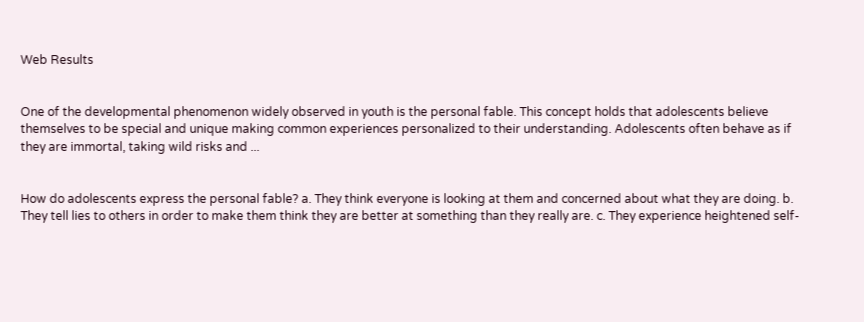Web Results


One of the developmental phenomenon widely observed in youth is the personal fable. This concept holds that adolescents believe themselves to be special and unique making common experiences personalized to their understanding. Adolescents often behave as if they are immortal, taking wild risks and ...


How do adolescents express the personal fable? a. They think everyone is looking at them and concerned about what they are doing. b. They tell lies to others in order to make them think they are better at something than they really are. c. They experience heightened self-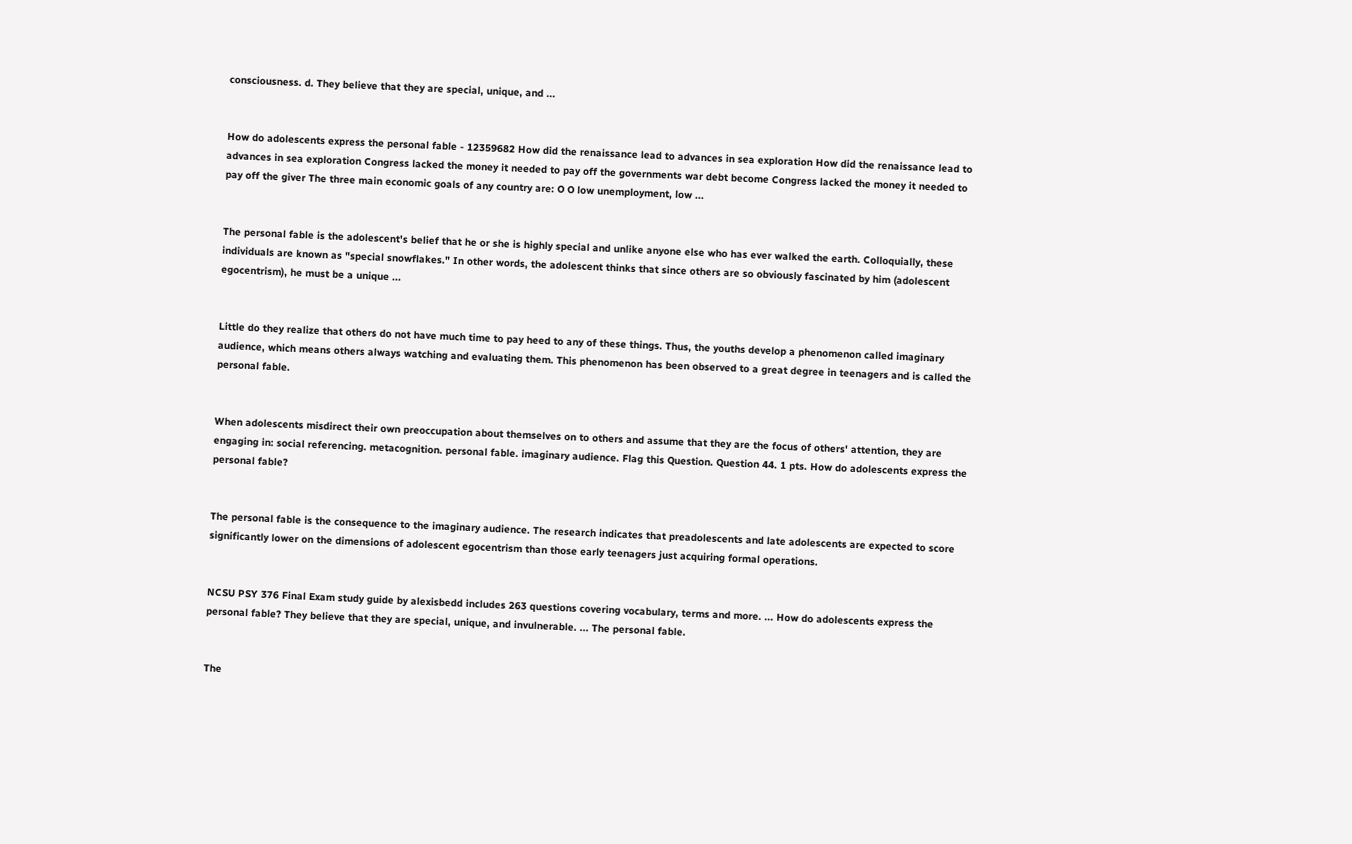consciousness. d. They believe that they are special, unique, and ...


How do adolescents express the personal fable - 12359682 How did the renaissance lead to advances in sea exploration How did the renaissance lead to advances in sea exploration Congress lacked the money it needed to pay off the governments war debt become Congress lacked the money it needed to pay off the giver The three main economic goals of any country are: O O low unemployment, low ...


The personal fable is the adolescent's belief that he or she is highly special and unlike anyone else who has ever walked the earth. Colloquially, these individuals are known as "special snowflakes." In other words, the adolescent thinks that since others are so obviously fascinated by him (adolescent egocentrism), he must be a unique ...


Little do they realize that others do not have much time to pay heed to any of these things. Thus, the youths develop a phenomenon called imaginary audience, which means others always watching and evaluating them. This phenomenon has been observed to a great degree in teenagers and is called the personal fable.


When adolescents misdirect their own preoccupation about themselves on to others and assume that they are the focus of others' attention, they are engaging in: social referencing. metacognition. personal fable. imaginary audience. Flag this Question. Question 44. 1 pts. How do adolescents express the personal fable?


The personal fable is the consequence to the imaginary audience. The research indicates that preadolescents and late adolescents are expected to score significantly lower on the dimensions of adolescent egocentrism than those early teenagers just acquiring formal operations.


NCSU PSY 376 Final Exam study guide by alexisbedd includes 263 questions covering vocabulary, terms and more. ... How do adolescents express the personal fable? They believe that they are special, unique, and invulnerable. ... The personal fable.


The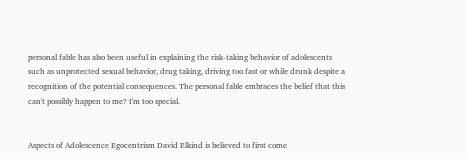personal fable has also been useful in explaining the risk-taking behavior of adolescents such as unprotected sexual behavior, drug taking, driving too fast or while drunk despite a recognition of the potential consequences. The personal fable embraces the belief that this can't possibly happen to me? I'm too special.


Aspects of Adolescence Egocentrism David Elkind is believed to first come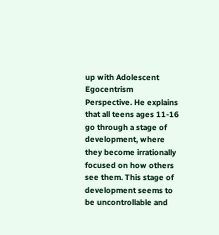up with Adolescent Egocentrism Perspective. He explains that all teens ages 11-16 go through a stage of development, where they become irrationally focused on how others see them. This stage of development seems to be uncontrollable and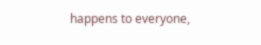happens to everyone,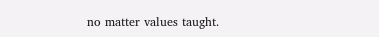no matter values taught.